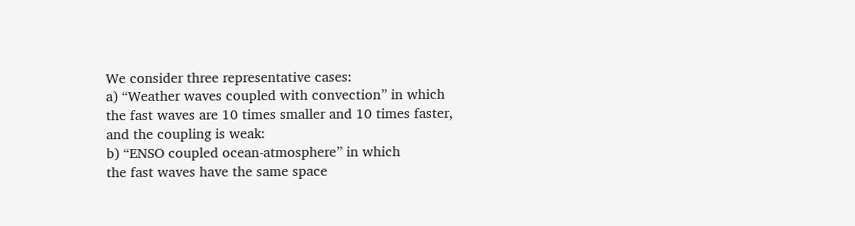We consider three representative cases:
a) “Weather waves coupled with convection” in which
the fast waves are 10 times smaller and 10 times faster,
and the coupling is weak:
b) “ENSO coupled ocean-atmosphere” in which
the fast waves have the same space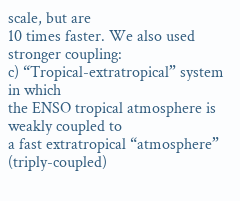scale, but are
10 times faster. We also used stronger coupling:
c) “Tropical-extratropical” system in which
the ENSO tropical atmosphere is weakly coupled to
a fast extratropical “atmosphere”  (triply-coupled)